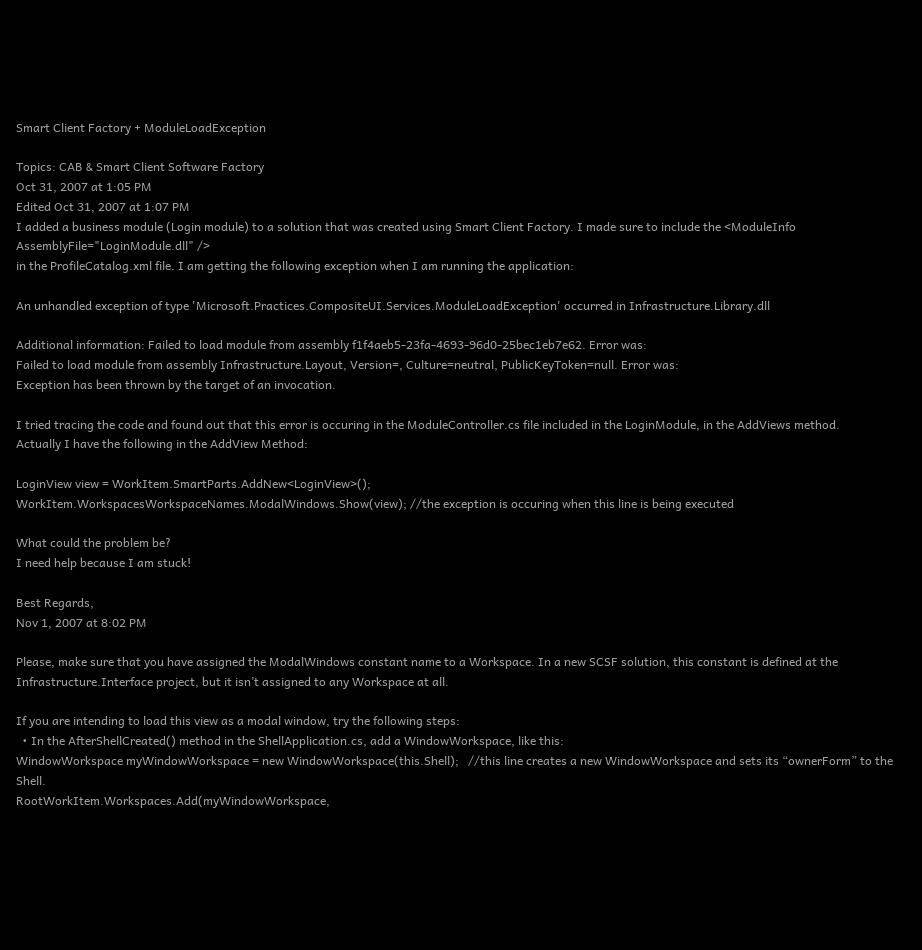Smart Client Factory + ModuleLoadException

Topics: CAB & Smart Client Software Factory
Oct 31, 2007 at 1:05 PM
Edited Oct 31, 2007 at 1:07 PM
I added a business module (Login module) to a solution that was created using Smart Client Factory. I made sure to include the <ModuleInfo AssemblyFile="LoginModule.dll" />
in the ProfileCatalog.xml file. I am getting the following exception when I am running the application:

An unhandled exception of type 'Microsoft.Practices.CompositeUI.Services.ModuleLoadException' occurred in Infrastructure.Library.dll

Additional information: Failed to load module from assembly f1f4aeb5-23fa-4693-96d0-25bec1eb7e62. Error was:
Failed to load module from assembly Infrastructure.Layout, Version=, Culture=neutral, PublicKeyToken=null. Error was:
Exception has been thrown by the target of an invocation.

I tried tracing the code and found out that this error is occuring in the ModuleController.cs file included in the LoginModule, in the AddViews method.
Actually I have the following in the AddView Method:

LoginView view = WorkItem.SmartParts.AddNew<LoginView>();
WorkItem.WorkspacesWorkspaceNames.ModalWindows.Show(view); //the exception is occuring when this line is being executed

What could the problem be?
I need help because I am stuck!

Best Regards,
Nov 1, 2007 at 8:02 PM

Please, make sure that you have assigned the ModalWindows constant name to a Workspace. In a new SCSF solution, this constant is defined at the Infrastructure.Interface project, but it isn’t assigned to any Workspace at all.

If you are intending to load this view as a modal window, try the following steps:
  • In the AfterShellCreated() method in the ShellApplication.cs, add a WindowWorkspace, like this:
WindowWorkspace myWindowWorkspace = new WindowWorkspace(this.Shell);   //this line creates a new WindowWorkspace and sets its “ownerForm” to the Shell.
RootWorkItem.Workspaces.Add(myWindowWorkspace,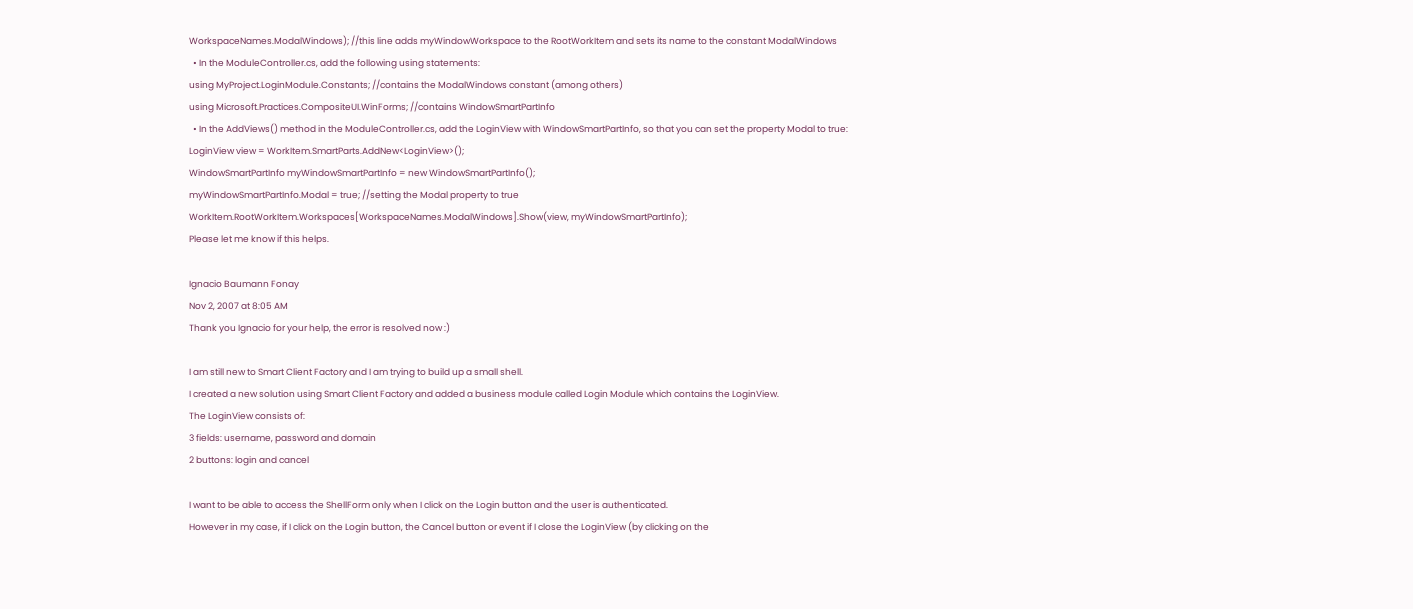WorkspaceNames.ModalWindows); //this line adds myWindowWorkspace to the RootWorkItem and sets its name to the constant ModalWindows
  • In the ModuleController.cs, add the following using statements:
using MyProject.LoginModule.Constants; //contains the ModalWindows constant (among others)
using Microsoft.Practices.CompositeUI.WinForms; //contains WindowSmartPartInfo
  • In the AddViews() method in the ModuleController.cs, add the LoginView with WindowSmartPartInfo, so that you can set the property Modal to true:
LoginView view = WorkItem.SmartParts.AddNew<LoginView>();
WindowSmartPartInfo myWindowSmartPartInfo = new WindowSmartPartInfo();
myWindowSmartPartInfo.Modal = true; //setting the Modal property to true
WorkItem.RootWorkItem.Workspaces[WorkspaceNames.ModalWindows].Show(view, myWindowSmartPartInfo);
Please let me know if this helps.

Ignacio Baumann Fonay
Nov 2, 2007 at 8:05 AM
Thank you Ignacio for your help, the error is resolved now :)

I am still new to Smart Client Factory and I am trying to build up a small shell.
I created a new solution using Smart Client Factory and added a business module called Login Module which contains the LoginView.
The LoginView consists of:
3 fields: username, password and domain
2 buttons: login and cancel

I want to be able to access the ShellForm only when I click on the Login button and the user is authenticated.
However in my case, if I click on the Login button, the Cancel button or event if I close the LoginView (by clicking on the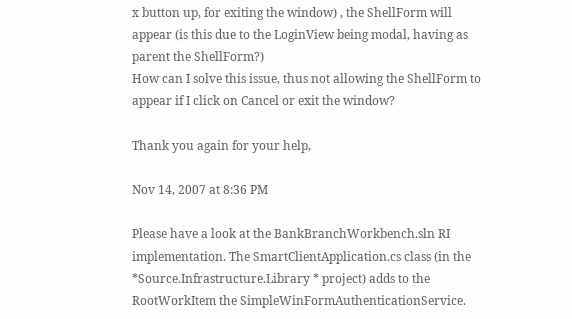x button up, for exiting the window) , the ShellForm will appear (is this due to the LoginView being modal, having as parent the ShellForm?)
How can I solve this issue, thus not allowing the ShellForm to appear if I click on Cancel or exit the window?

Thank you again for your help,

Nov 14, 2007 at 8:36 PM

Please have a look at the BankBranchWorkbench.sln RI implementation. The SmartClientApplication.cs class (in the *Source.Infrastructure.Library * project) adds to the RootWorkItem the SimpleWinFormAuthenticationService.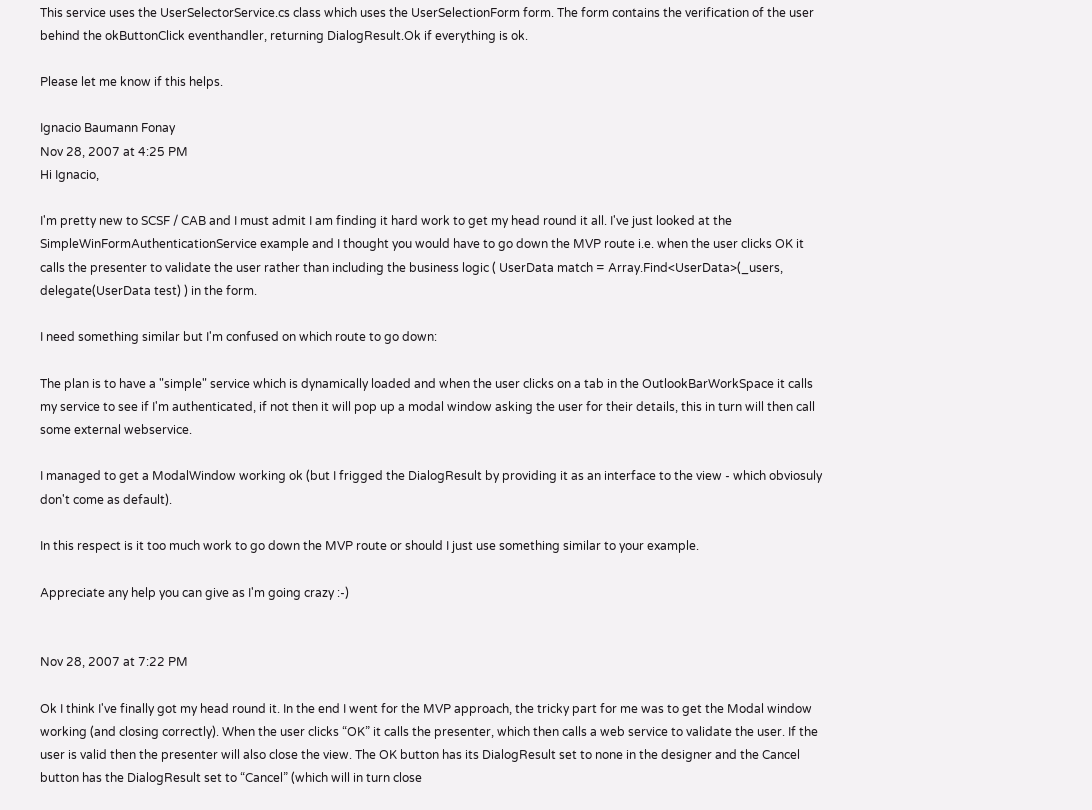This service uses the UserSelectorService.cs class which uses the UserSelectionForm form. The form contains the verification of the user behind the okButtonClick eventhandler, returning DialogResult.Ok if everything is ok.

Please let me know if this helps.

Ignacio Baumann Fonay
Nov 28, 2007 at 4:25 PM
Hi Ignacio,

I'm pretty new to SCSF / CAB and I must admit I am finding it hard work to get my head round it all. I've just looked at the SimpleWinFormAuthenticationService example and I thought you would have to go down the MVP route i.e. when the user clicks OK it calls the presenter to validate the user rather than including the business logic ( UserData match = Array.Find<UserData>(_users, delegate(UserData test) ) in the form.

I need something similar but I'm confused on which route to go down:

The plan is to have a "simple" service which is dynamically loaded and when the user clicks on a tab in the OutlookBarWorkSpace it calls my service to see if I'm authenticated, if not then it will pop up a modal window asking the user for their details, this in turn will then call some external webservice.

I managed to get a ModalWindow working ok (but I frigged the DialogResult by providing it as an interface to the view - which obviosuly don't come as default).

In this respect is it too much work to go down the MVP route or should I just use something similar to your example.

Appreciate any help you can give as I'm going crazy :-)


Nov 28, 2007 at 7:22 PM

Ok I think I've finally got my head round it. In the end I went for the MVP approach, the tricky part for me was to get the Modal window working (and closing correctly). When the user clicks “OK” it calls the presenter, which then calls a web service to validate the user. If the user is valid then the presenter will also close the view. The OK button has its DialogResult set to none in the designer and the Cancel button has the DialogResult set to “Cancel” (which will in turn close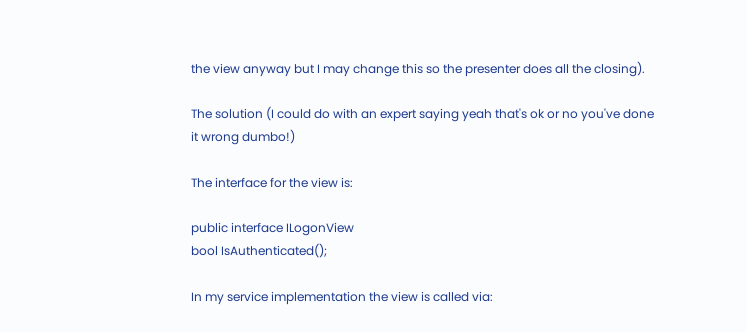the view anyway but I may change this so the presenter does all the closing).

The solution (I could do with an expert saying yeah that's ok or no you've done it wrong dumbo!)

The interface for the view is:

public interface ILogonView
bool IsAuthenticated();

In my service implementation the view is called via: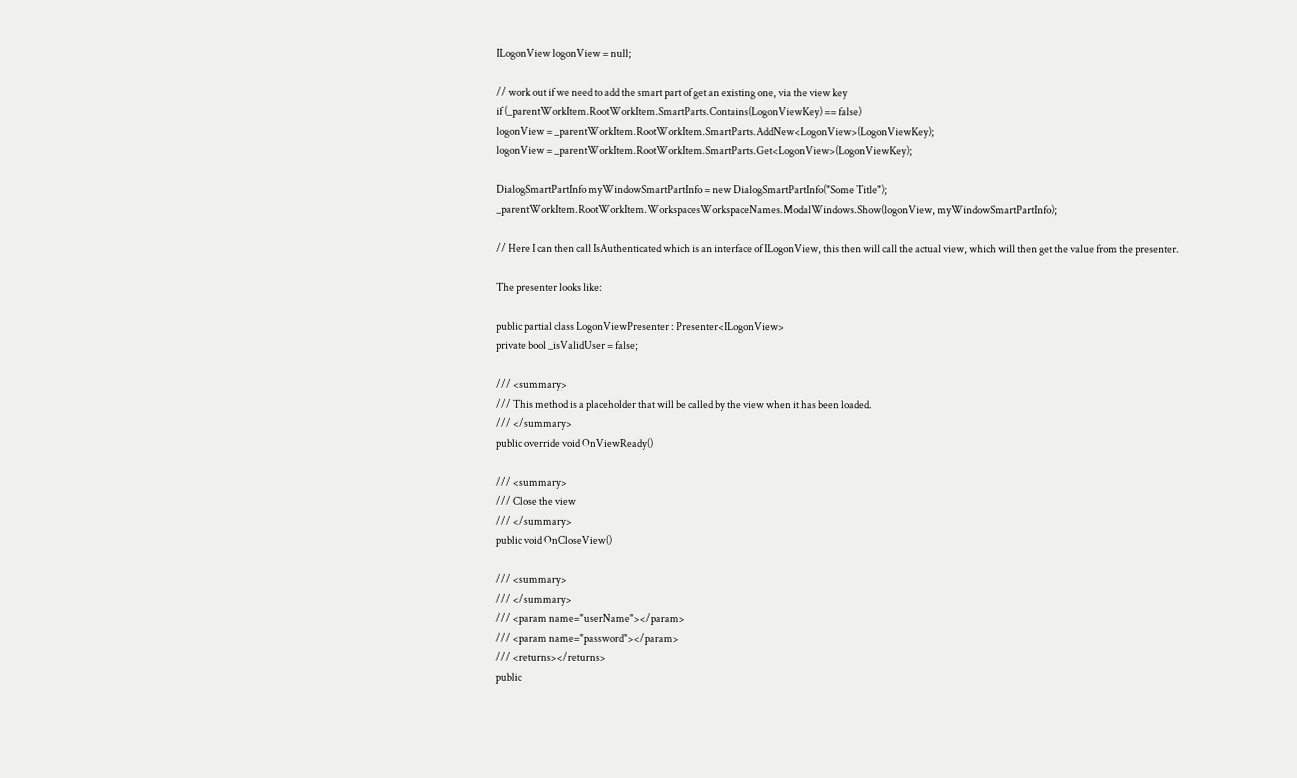ILogonView logonView = null;

// work out if we need to add the smart part of get an existing one, via the view key
if (_parentWorkItem.RootWorkItem.SmartParts.Contains(LogonViewKey) == false)
logonView = _parentWorkItem.RootWorkItem.SmartParts.AddNew<LogonView>(LogonViewKey);
logonView = _parentWorkItem.RootWorkItem.SmartParts.Get<LogonView>(LogonViewKey);

DialogSmartPartInfo myWindowSmartPartInfo = new DialogSmartPartInfo("Some Title");
_parentWorkItem.RootWorkItem.WorkspacesWorkspaceNames.ModalWindows.Show(logonView, myWindowSmartPartInfo);

// Here I can then call IsAuthenticated which is an interface of ILogonView, this then will call the actual view, which will then get the value from the presenter.

The presenter looks like:

public partial class LogonViewPresenter : Presenter<ILogonView>
private bool _isValidUser = false;

/// <summary>
/// This method is a placeholder that will be called by the view when it has been loaded.
/// </summary>
public override void OnViewReady()

/// <summary>
/// Close the view
/// </summary>
public void OnCloseView()

/// <summary>
/// </summary>
/// <param name="userName"></param>
/// <param name="password"></param>
/// <returns></returns>
public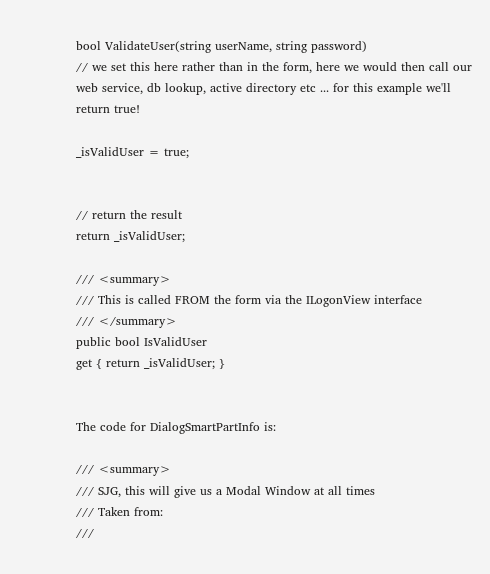bool ValidateUser(string userName, string password)
// we set this here rather than in the form, here we would then call our web service, db lookup, active directory etc ... for this example we'll return true!

_isValidUser = true;


// return the result
return _isValidUser;

/// <summary>
/// This is called FROM the form via the ILogonView interface
/// </summary>
public bool IsValidUser
get { return _isValidUser; }


The code for DialogSmartPartInfo is:

/// <summary>
/// SJG, this will give us a Modal Window at all times
/// Taken from:
///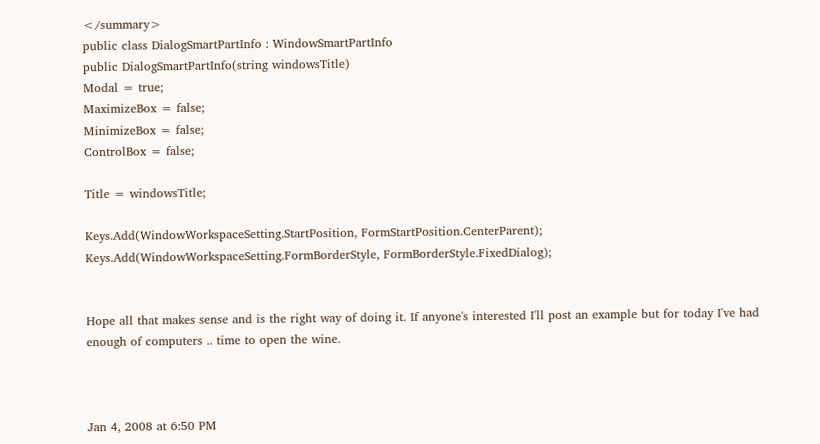</summary>
public class DialogSmartPartInfo : WindowSmartPartInfo
public DialogSmartPartInfo(string windowsTitle)
Modal = true;
MaximizeBox = false;
MinimizeBox = false;
ControlBox = false;

Title = windowsTitle;

Keys.Add(WindowWorkspaceSetting.StartPosition, FormStartPosition.CenterParent);
Keys.Add(WindowWorkspaceSetting.FormBorderStyle, FormBorderStyle.FixedDialog);


Hope all that makes sense and is the right way of doing it. If anyone's interested I'll post an example but for today I've had enough of computers .. time to open the wine.



Jan 4, 2008 at 6:50 PM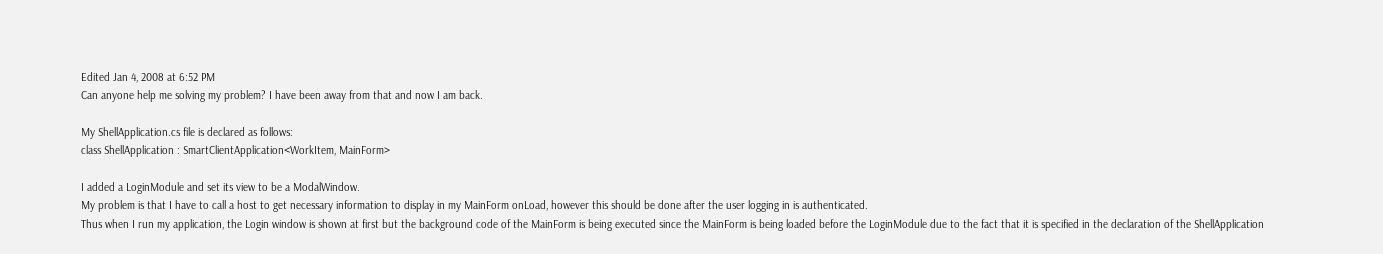Edited Jan 4, 2008 at 6:52 PM
Can anyone help me solving my problem? I have been away from that and now I am back.

My ShellApplication.cs file is declared as follows:
class ShellApplication : SmartClientApplication<WorkItem, MainForm>

I added a LoginModule and set its view to be a ModalWindow.
My problem is that I have to call a host to get necessary information to display in my MainForm onLoad, however this should be done after the user logging in is authenticated.
Thus when I run my application, the Login window is shown at first but the background code of the MainForm is being executed since the MainForm is being loaded before the LoginModule due to the fact that it is specified in the declaration of the ShellApplication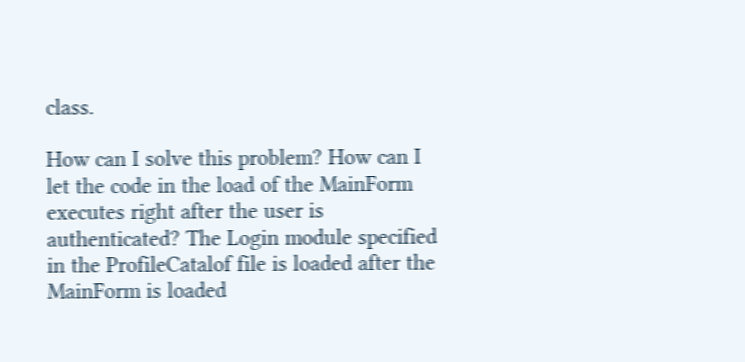class.

How can I solve this problem? How can I let the code in the load of the MainForm executes right after the user is authenticated? The Login module specified in the ProfileCatalof file is loaded after the MainForm is loaded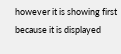however it is showing first because it is displayed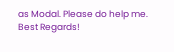as Modal. Please do help me.
Best Regards!